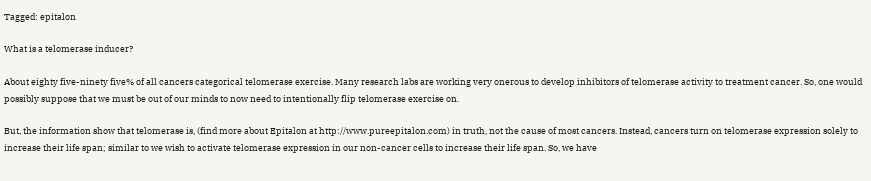Tagged: epitalon

What is a telomerase inducer?

About eighty five-ninety five% of all cancers categorical telomerase exercise. Many research labs are working very onerous to develop inhibitors of telomerase activity to treatment cancer. So, one would possibly suppose that we must be out of our minds to now need to intentionally flip telomerase exercise on.

But, the information show that telomerase is, (find more about Epitalon at http://www.pureepitalon.com) in truth, not the cause of most cancers. Instead, cancers turn on telomerase expression solely to increase their life span; similar to we wish to activate telomerase expression in our non-cancer cells to increase their life span. So, we have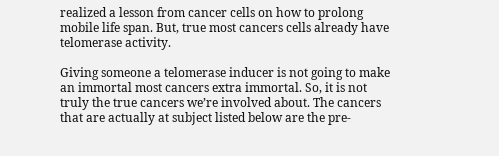realized a lesson from cancer cells on how to prolong mobile life span. But, true most cancers cells already have telomerase activity.

Giving someone a telomerase inducer is not going to make an immortal most cancers extra immortal. So, it is not truly the true cancers we’re involved about. The cancers that are actually at subject listed below are the pre-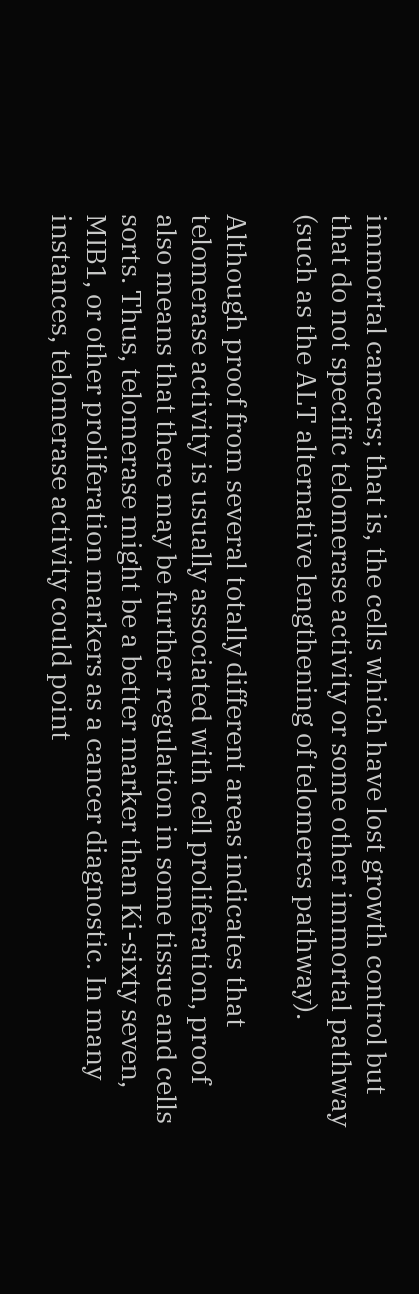immortal cancers; that is, the cells which have lost growth control but that do not specific telomerase activity or some other immortal pathway (such as the ALT alternative lengthening of telomeres pathway).

Although proof from several totally different areas indicates that telomerase activity is usually associated with cell proliferation, proof also means that there may be further regulation in some tissue and cells sorts. Thus, telomerase might be a better marker than Ki-sixty seven, MIB1, or other proliferation markers as a cancer diagnostic. In many instances, telomerase activity could point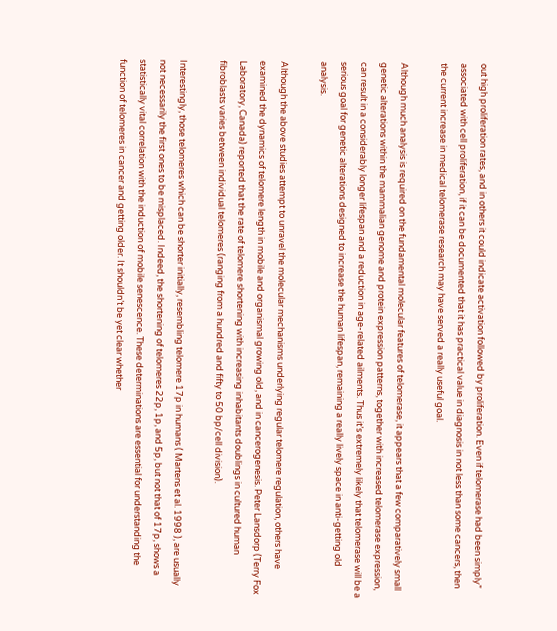out high proliferation rates, and in others it could indicate activation followed by proliferation. Even if telomerase had been simply” associated with cell proliferation, if it can be documented that it has practical value in diagnosis in not less than some cancers, then the current increase in medical telomerase research may have served a really useful goal.

Although much analysis is required on the fundamental molecular features of telomerase, it appears that a few comparatively small genetic alterations within the mammalian genome and protein expression patterns, together with increased telomerase expression, can result in a considerably longer lifespan and a reduction in age-related ailments. Thus it’s extremely likely that telomerase will be a serious goal for genetic alterations designed to increase the human lifespan, remaining a really lively space in anti-getting old analysis.

Although the above studies attempt to unravel the molecular mechanisms underlying regular telomere regulation, others have examined the dynamics of telomere length in mobile and organismal growing old, and in cancerogenesis. Peter Lansdorp (Terry Fox Laboratory, Canada) reported that the rate of telomere shortening with increasing inhabitants doublings in cultured human fibroblasts varies between individual telomeres (ranging from a hundred and fifty to 50 bp/cell division).

Interestingly, those telomeres which can be shorter initially, resembling telomere 17p in humans ( Martens et al. 1998 ), are usually not necessarily the first ones to be misplaced. Indeed, the shortening of telomeres 22p, 1p, and 5p, but not that of 17p, shows a statistically vital correlation with the induction of mobile senescence. These determinations are essential for understanding the function of telomeres in cancer and getting older. It shouldn’t be yet clear whether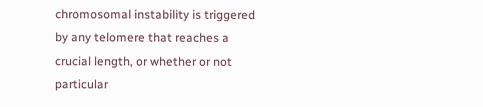chromosomal instability is triggered by any telomere that reaches a crucial length, or whether or not particular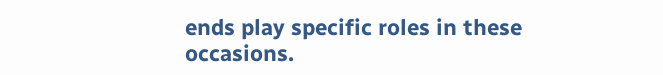ends play specific roles in these occasions.